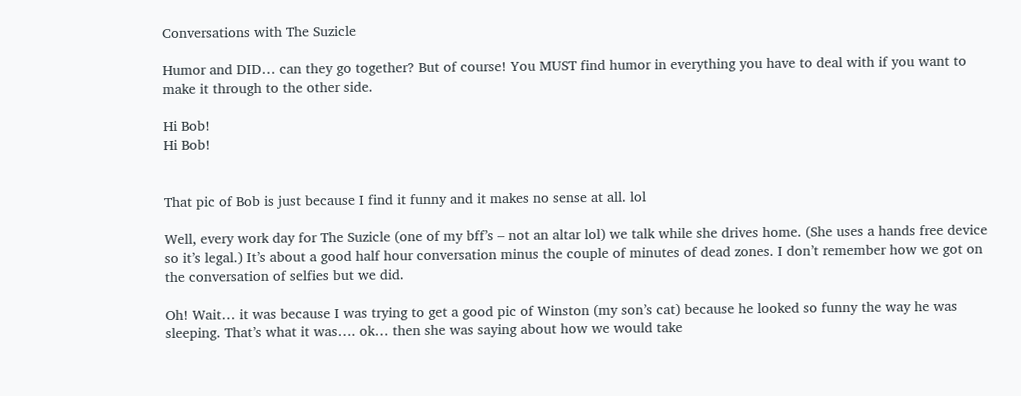Conversations with The Suzicle

Humor and DID… can they go together? But of course! You MUST find humor in everything you have to deal with if you want to make it through to the other side.

Hi Bob!
Hi Bob!


That pic of Bob is just because I find it funny and it makes no sense at all. lol

Well, every work day for The Suzicle (one of my bff’s – not an altar lol) we talk while she drives home. (She uses a hands free device so it’s legal.) It’s about a good half hour conversation minus the couple of minutes of dead zones. I don’t remember how we got on the conversation of selfies but we did.

Oh! Wait… it was because I was trying to get a good pic of Winston (my son’s cat) because he looked so funny the way he was sleeping. That’s what it was…. ok… then she was saying about how we would take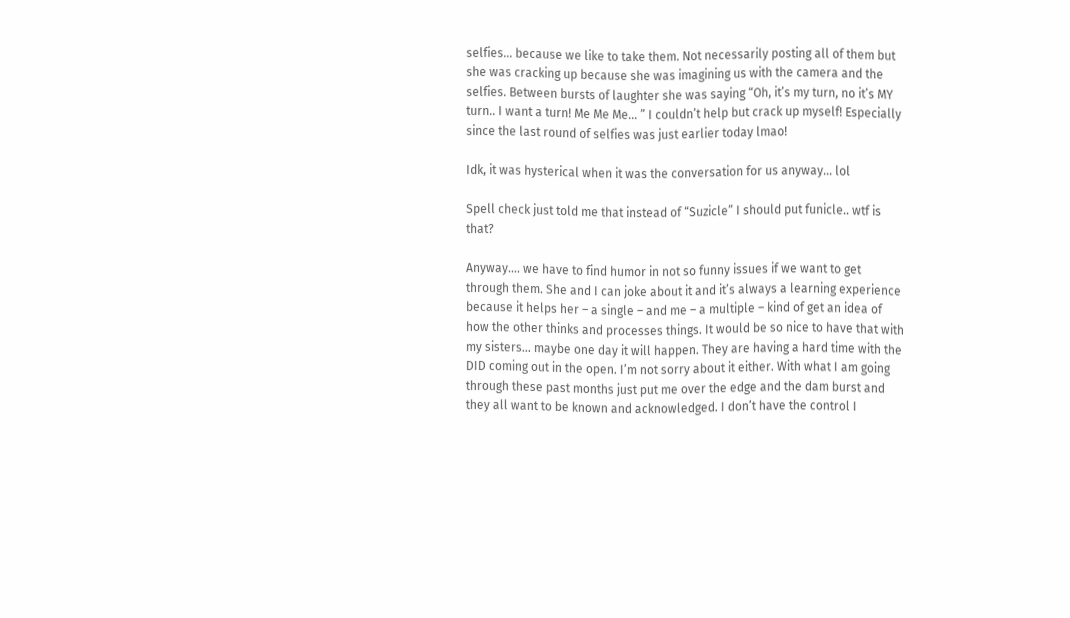selfies… because we like to take them. Not necessarily posting all of them but she was cracking up because she was imagining us with the camera and the selfies. Between bursts of laughter she was saying “Oh, it’s my turn, no it’s MY turn.. I want a turn! Me Me Me… ” I couldn’t help but crack up myself! Especially since the last round of selfies was just earlier today lmao!

Idk, it was hysterical when it was the conversation for us anyway… lol

Spell check just told me that instead of “Suzicle” I should put funicle.. wtf is that?

Anyway…. we have to find humor in not so funny issues if we want to get through them. She and I can joke about it and it’s always a learning experience because it helps her – a single – and me – a multiple – kind of get an idea of how the other thinks and processes things. It would be so nice to have that with my sisters… maybe one day it will happen. They are having a hard time with the DID coming out in the open. I’m not sorry about it either. With what I am going through these past months just put me over the edge and the dam burst and they all want to be known and acknowledged. I don’t have the control I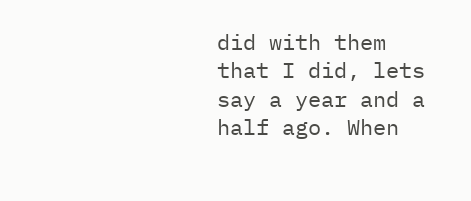did with them that I did, lets say a year and a half ago. When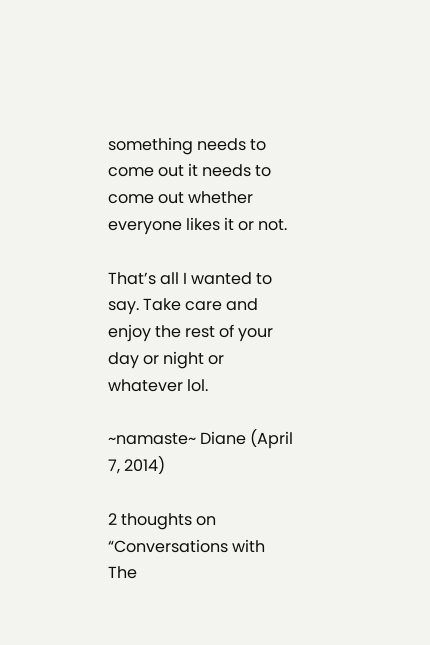something needs to come out it needs to come out whether everyone likes it or not.

That’s all I wanted to say. Take care and enjoy the rest of your day or night or whatever lol.

~namaste~ Diane (April 7, 2014)

2 thoughts on “Conversations with The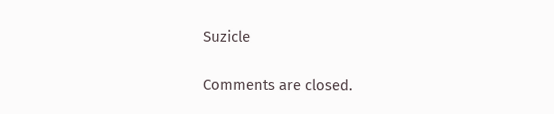Suzicle

Comments are closed.